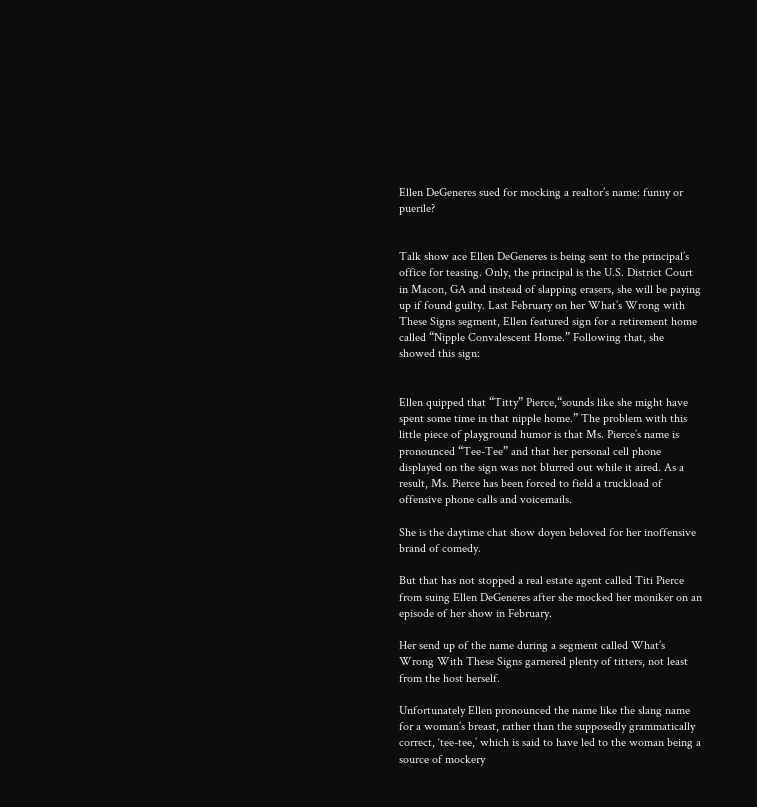Ellen DeGeneres sued for mocking a realtor’s name: funny or puerile?


Talk show ace Ellen DeGeneres is being sent to the principal’s office for teasing. Only, the principal is the U.S. District Court in Macon, GA and instead of slapping erasers, she will be paying up if found guilty. Last February on her What’s Wrong with These Signs segment, Ellen featured sign for a retirement home called “Nipple Convalescent Home.” Following that, she showed this sign:


Ellen quipped that “Titty” Pierce,“sounds like she might have spent some time in that nipple home.” The problem with this little piece of playground humor is that Ms. Pierce’s name is pronounced “Tee-Tee” and that her personal cell phone displayed on the sign was not blurred out while it aired. As a result, Ms. Pierce has been forced to field a truckload of offensive phone calls and voicemails.

She is the daytime chat show doyen beloved for her inoffensive brand of comedy.

But that has not stopped a real estate agent called Titi Pierce from suing Ellen DeGeneres after she mocked her moniker on an episode of her show in February.

Her send up of the name during a segment called What’s Wrong With These Signs garnered plenty of titters, not least from the host herself.

Unfortunately Ellen pronounced the name like the slang name for a woman’s breast, rather than the supposedly grammatically correct, ‘tee-tee,’ which is said to have led to the woman being a source of mockery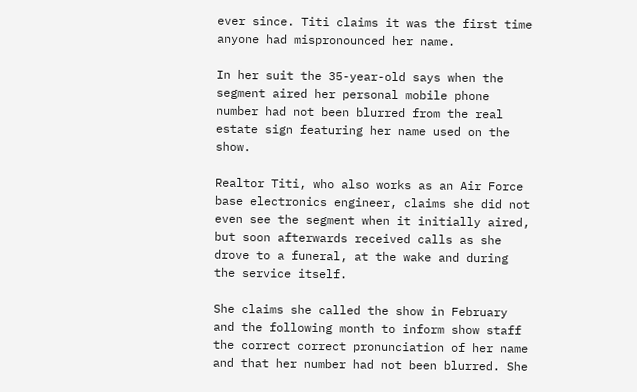ever since. Titi claims it was the first time anyone had mispronounced her name.

In her suit the 35-year-old says when the segment aired her personal mobile phone number had not been blurred from the real estate sign featuring her name used on the show.

Realtor Titi, who also works as an Air Force base electronics engineer, claims she did not even see the segment when it initially aired, but soon afterwards received calls as she drove to a funeral, at the wake and during the service itself.

She claims she called the show in February and the following month to inform show staff the correct correct pronunciation of her name and that her number had not been blurred. She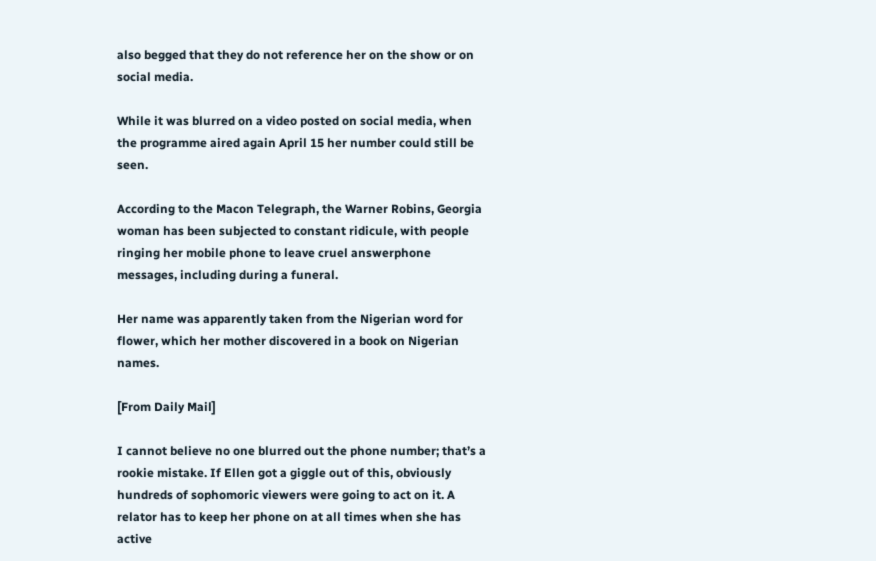also begged that they do not reference her on the show or on social media.

While it was blurred on a video posted on social media, when the programme aired again April 15 her number could still be seen.

According to the Macon Telegraph, the Warner Robins, Georgia woman has been subjected to constant ridicule, with people ringing her mobile phone to leave cruel answerphone messages, including during a funeral.

Her name was apparently taken from the Nigerian word for flower, which her mother discovered in a book on Nigerian names.

[From Daily Mail]

I cannot believe no one blurred out the phone number; that’s a rookie mistake. If Ellen got a giggle out of this, obviously hundreds of sophomoric viewers were going to act on it. A relator has to keep her phone on at all times when she has active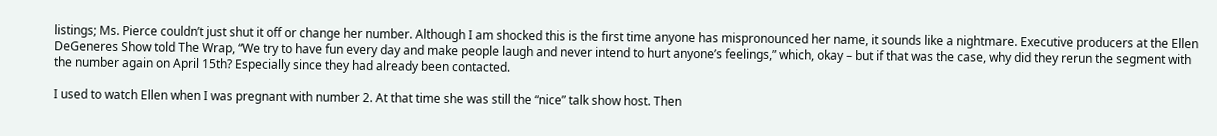listings; Ms. Pierce couldn’t just shut it off or change her number. Although I am shocked this is the first time anyone has mispronounced her name, it sounds like a nightmare. Executive producers at the Ellen DeGeneres Show told The Wrap, “We try to have fun every day and make people laugh and never intend to hurt anyone’s feelings,” which, okay – but if that was the case, why did they rerun the segment with the number again on April 15th? Especially since they had already been contacted.

I used to watch Ellen when I was pregnant with number 2. At that time she was still the “nice” talk show host. Then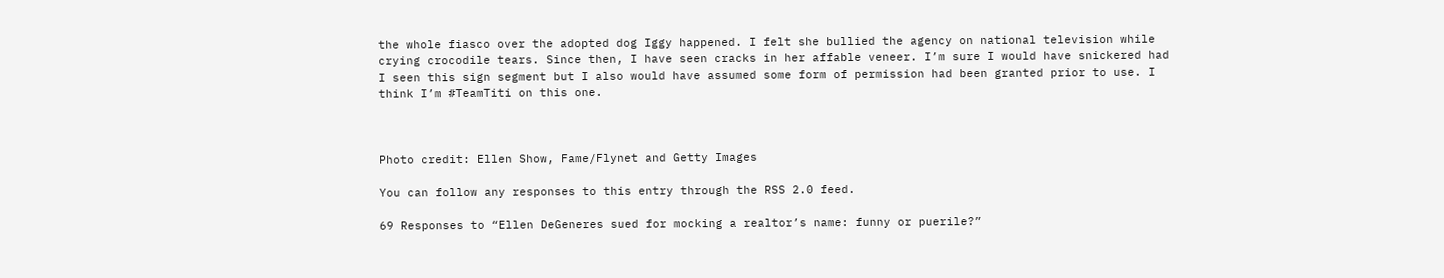the whole fiasco over the adopted dog Iggy happened. I felt she bullied the agency on national television while crying crocodile tears. Since then, I have seen cracks in her affable veneer. I’m sure I would have snickered had I seen this sign segment but I also would have assumed some form of permission had been granted prior to use. I think I’m #TeamTiti on this one.



Photo credit: Ellen Show, Fame/Flynet and Getty Images

You can follow any responses to this entry through the RSS 2.0 feed.

69 Responses to “Ellen DeGeneres sued for mocking a realtor’s name: funny or puerile?”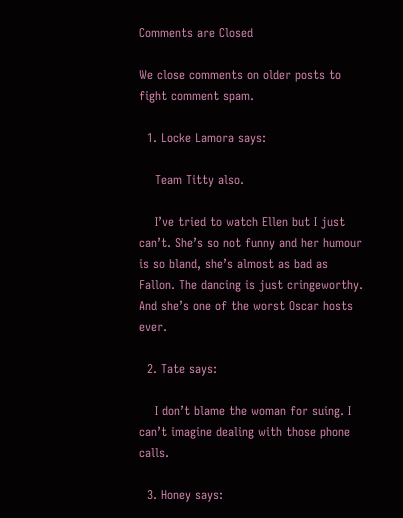Comments are Closed

We close comments on older posts to fight comment spam.

  1. Locke Lamora says:

    Team Titty also.

    I’ve tried to watch Ellen but I just can’t. She’s so not funny and her humour is so bland, she’s almost as bad as Fallon. The dancing is just cringeworthy. And she’s one of the worst Oscar hosts ever.

  2. Tate says:

    I don’t blame the woman for suing. I can’t imagine dealing with those phone calls.

  3. Honey says: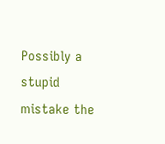Possibly a stupid mistake the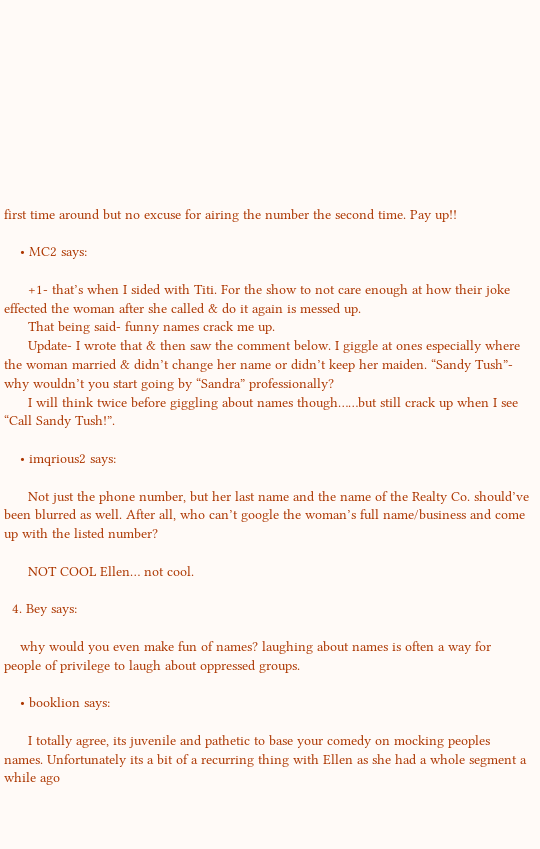first time around but no excuse for airing the number the second time. Pay up!!

    • MC2 says:

      +1- that’s when I sided with Titi. For the show to not care enough at how their joke effected the woman after she called & do it again is messed up.
      That being said- funny names crack me up.
      Update- I wrote that & then saw the comment below. I giggle at ones especially where the woman married & didn’t change her name or didn’t keep her maiden. “Sandy Tush”- why wouldn’t you start going by “Sandra” professionally?
      I will think twice before giggling about names though……but still crack up when I see “Call Sandy Tush!”.

    • imqrious2 says:

      Not just the phone number, but her last name and the name of the Realty Co. should’ve been blurred as well. After all, who can’t google the woman’s full name/business and come up with the listed number?

      NOT COOL Ellen… not cool.

  4. Bey says:

    why would you even make fun of names? laughing about names is often a way for people of privilege to laugh about oppressed groups.

    • booklion says:

      I totally agree, its juvenile and pathetic to base your comedy on mocking peoples names. Unfortunately its a bit of a recurring thing with Ellen as she had a whole segment a while ago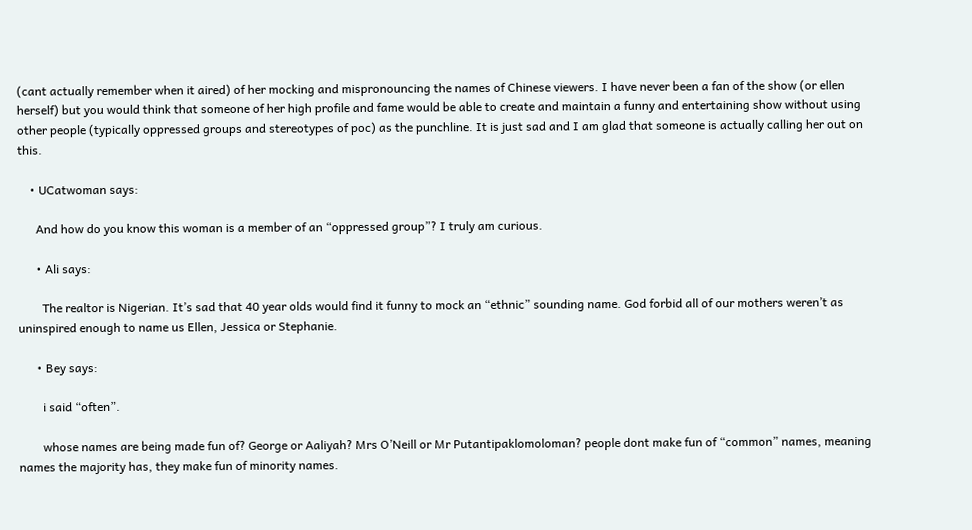(cant actually remember when it aired) of her mocking and mispronouncing the names of Chinese viewers. I have never been a fan of the show (or ellen herself) but you would think that someone of her high profile and fame would be able to create and maintain a funny and entertaining show without using other people (typically oppressed groups and stereotypes of poc) as the punchline. It is just sad and I am glad that someone is actually calling her out on this.

    • UCatwoman says:

      And how do you know this woman is a member of an “oppressed group”? I truly am curious.

      • Ali says:

        The realtor is Nigerian. It’s sad that 40 year olds would find it funny to mock an “ethnic” sounding name. God forbid all of our mothers weren’t as uninspired enough to name us Ellen, Jessica or Stephanie.

      • Bey says:

        i said “often”.

        whose names are being made fun of? George or Aaliyah? Mrs O’Neill or Mr Putantipaklomoloman? people dont make fun of “common” names, meaning names the majority has, they make fun of minority names.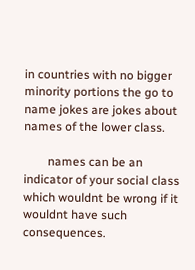in countries with no bigger minority portions the go to name jokes are jokes about names of the lower class.

        names can be an indicator of your social class which wouldnt be wrong if it wouldnt have such consequences.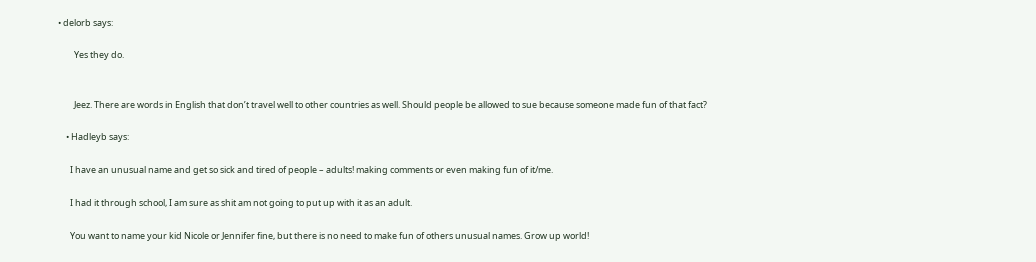• delorb says:

        Yes they do.


        Jeez. There are words in English that don’t travel well to other countries as well. Should people be allowed to sue because someone made fun of that fact?

    • Hadleyb says:

      I have an unusual name and get so sick and tired of people – adults! making comments or even making fun of it/me.

      I had it through school, I am sure as shit am not going to put up with it as an adult.

      You want to name your kid Nicole or Jennifer fine, but there is no need to make fun of others unusual names. Grow up world!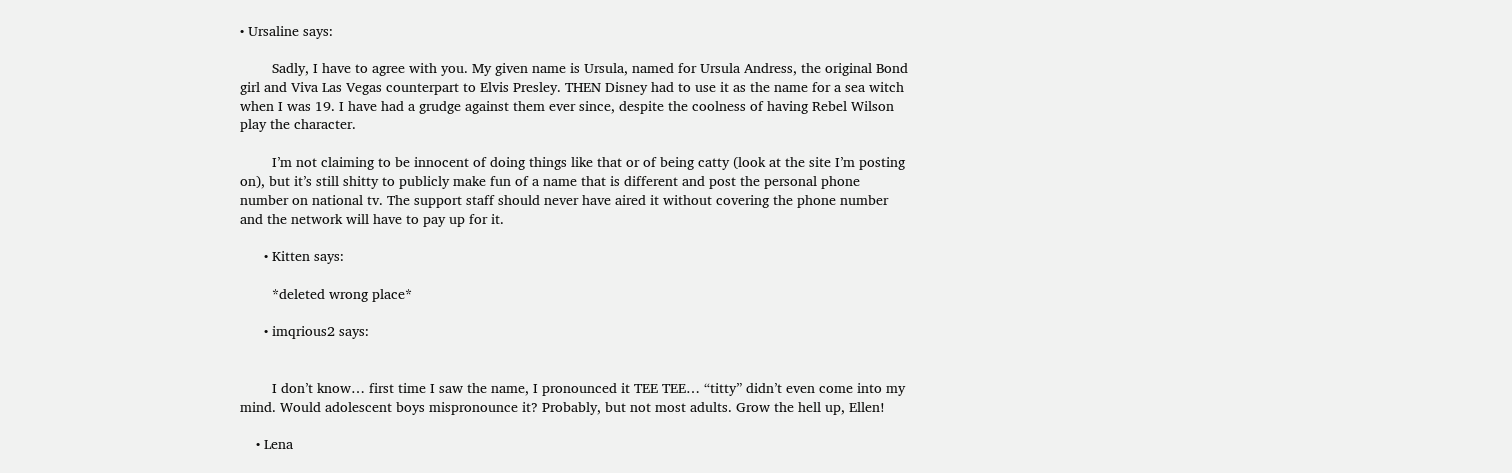• Ursaline says:

        Sadly, I have to agree with you. My given name is Ursula, named for Ursula Andress, the original Bond girl and Viva Las Vegas counterpart to Elvis Presley. THEN Disney had to use it as the name for a sea witch when I was 19. I have had a grudge against them ever since, despite the coolness of having Rebel Wilson play the character.

        I’m not claiming to be innocent of doing things like that or of being catty (look at the site I’m posting on), but it’s still shitty to publicly make fun of a name that is different and post the personal phone number on national tv. The support staff should never have aired it without covering the phone number and the network will have to pay up for it.

      • Kitten says:

        *deleted wrong place*

      • imqrious2 says:


        I don’t know… first time I saw the name, I pronounced it TEE TEE… “titty” didn’t even come into my mind. Would adolescent boys mispronounce it? Probably, but not most adults. Grow the hell up, Ellen!

    • Lena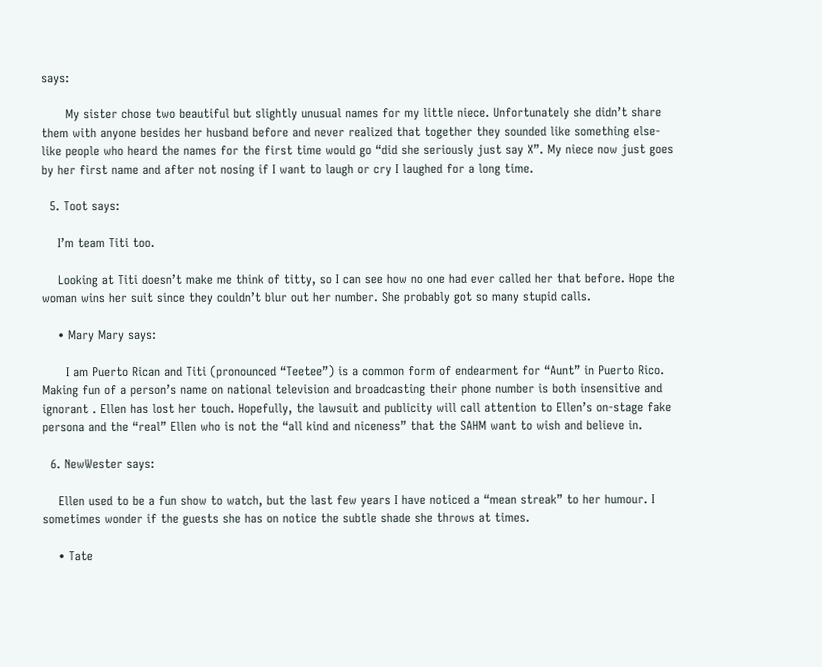says:

      My sister chose two beautiful but slightly unusual names for my little niece. Unfortunately she didn’t share them with anyone besides her husband before and never realized that together they sounded like something else- like people who heard the names for the first time would go “did she seriously just say X”. My niece now just goes by her first name and after not nosing if I want to laugh or cry I laughed for a long time.

  5. Toot says:

    I’m team Titi too.

    Looking at Titi doesn’t make me think of titty, so I can see how no one had ever called her that before. Hope the woman wins her suit since they couldn’t blur out her number. She probably got so many stupid calls.

    • Mary Mary says:

      I am Puerto Rican and Titi (pronounced “Teetee”) is a common form of endearment for “Aunt” in Puerto Rico. Making fun of a person’s name on national television and broadcasting their phone number is both insensitive and ignorant . Ellen has lost her touch. Hopefully, the lawsuit and publicity will call attention to Ellen’s on-stage fake persona and the “real” Ellen who is not the “all kind and niceness” that the SAHM want to wish and believe in.

  6. NewWester says:

    Ellen used to be a fun show to watch, but the last few years I have noticed a “mean streak” to her humour. I sometimes wonder if the guests she has on notice the subtle shade she throws at times.

    • Tate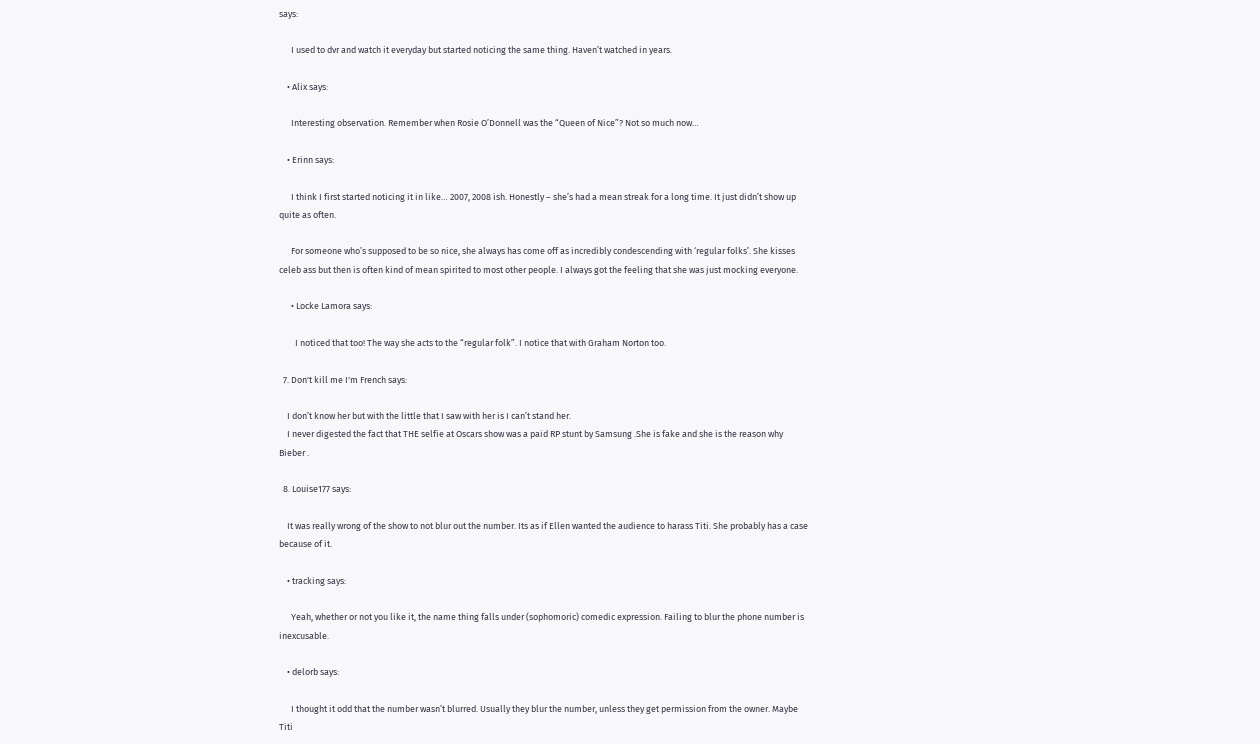says:

      I used to dvr and watch it everyday but started noticing the same thing. Haven’t watched in years.

    • Alix says:

      Interesting observation. Remember when Rosie O’Donnell was the “Queen of Nice”? Not so much now…

    • Erinn says:

      I think I first started noticing it in like… 2007, 2008 ish. Honestly – she’s had a mean streak for a long time. It just didn’t show up quite as often.

      For someone who’s supposed to be so nice, she always has come off as incredibly condescending with ‘regular folks’. She kisses celeb ass but then is often kind of mean spirited to most other people. I always got the feeling that she was just mocking everyone.

      • Locke Lamora says:

        I noticed that too! The way she acts to the “regular folk”. I notice that with Graham Norton too.

  7. Don't kill me I'm French says:

    I don’t know her but with the little that I saw with her is I can’t stand her.
    I never digested the fact that THE selfie at Oscars show was a paid RP stunt by Samsung .She is fake and she is the reason why Bieber .

  8. Louise177 says:

    It was really wrong of the show to not blur out the number. Its as if Ellen wanted the audience to harass Titi. She probably has a case because of it.

    • tracking says:

      Yeah, whether or not you like it, the name thing falls under (sophomoric) comedic expression. Failing to blur the phone number is inexcusable.

    • delorb says:

      I thought it odd that the number wasn’t blurred. Usually they blur the number, unless they get permission from the owner. Maybe Titi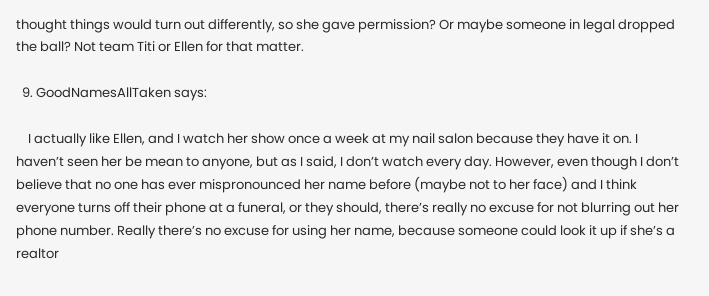thought things would turn out differently, so she gave permission? Or maybe someone in legal dropped the ball? Not team Titi or Ellen for that matter.

  9. GoodNamesAllTaken says:

    I actually like Ellen, and I watch her show once a week at my nail salon because they have it on. I haven’t seen her be mean to anyone, but as I said, I don’t watch every day. However, even though I don’t believe that no one has ever mispronounced her name before (maybe not to her face) and I think everyone turns off their phone at a funeral, or they should, there’s really no excuse for not blurring out her phone number. Really there’s no excuse for using her name, because someone could look it up if she’s a realtor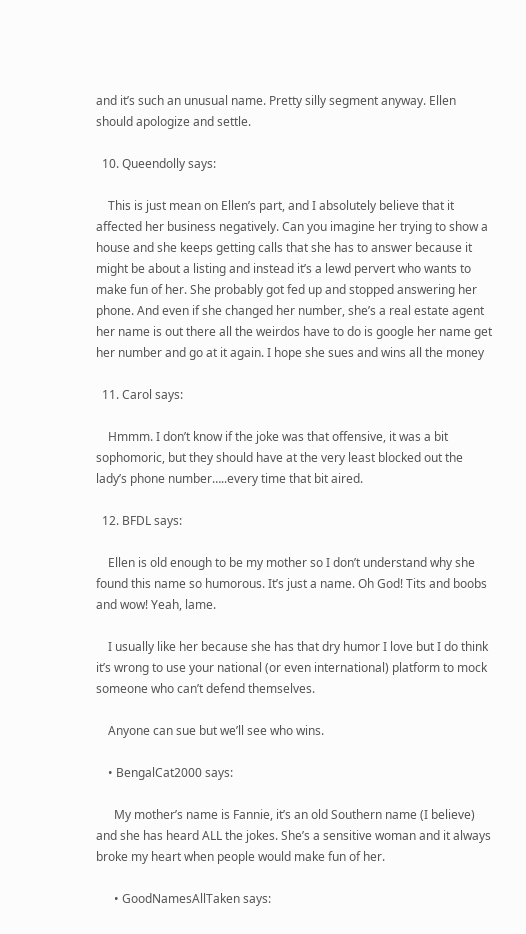and it’s such an unusual name. Pretty silly segment anyway. Ellen should apologize and settle.

  10. Queendolly says:

    This is just mean on Ellen’s part, and I absolutely believe that it affected her business negatively. Can you imagine her trying to show a house and she keeps getting calls that she has to answer because it might be about a listing and instead it’s a lewd pervert who wants to make fun of her. She probably got fed up and stopped answering her phone. And even if she changed her number, she’s a real estate agent her name is out there all the weirdos have to do is google her name get her number and go at it again. I hope she sues and wins all the money

  11. Carol says:

    Hmmm. I don’t know if the joke was that offensive, it was a bit sophomoric, but they should have at the very least blocked out the lady’s phone number…..every time that bit aired.

  12. BFDL says:

    Ellen is old enough to be my mother so I don’t understand why she found this name so humorous. It’s just a name. Oh God! Tits and boobs and wow! Yeah, lame.

    I usually like her because she has that dry humor I love but I do think it’s wrong to use your national (or even international) platform to mock someone who can’t defend themselves.

    Anyone can sue but we’ll see who wins.

    • BengalCat2000 says:

      My mother’s name is Fannie, it’s an old Southern name (I believe) and she has heard ALL the jokes. She’s a sensitive woman and it always broke my heart when people would make fun of her.

      • GoodNamesAllTaken says: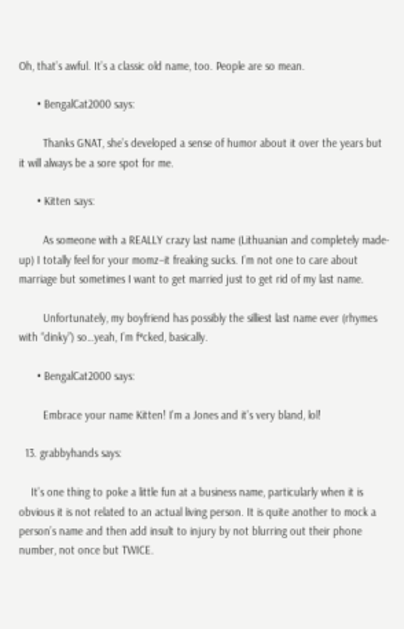Oh, that’s awful. It’s a classic old name, too. People are so mean.

      • BengalCat2000 says:

        Thanks GNAT, she’s developed a sense of humor about it over the years but it will always be a sore spot for me.

      • Kitten says:

        As someone with a REALLY crazy last name (Lithuanian and completely made-up) I totally feel for your momz–it freaking sucks. I’m not one to care about marriage but sometimes I want to get married just to get rid of my last name.

        Unfortunately, my boyfriend has possibly the silliest last name ever (rhymes with “dinky”) so…yeah, I’m f*cked, basically.

      • BengalCat2000 says:

        Embrace your name Kitten! I’m a Jones and it’s very bland, lol!

  13. grabbyhands says:

    It’s one thing to poke a little fun at a business name, particularly when it is obvious it is not related to an actual living person. It is quite another to mock a person’s name and then add insult to injury by not blurring out their phone number, not once but TWICE.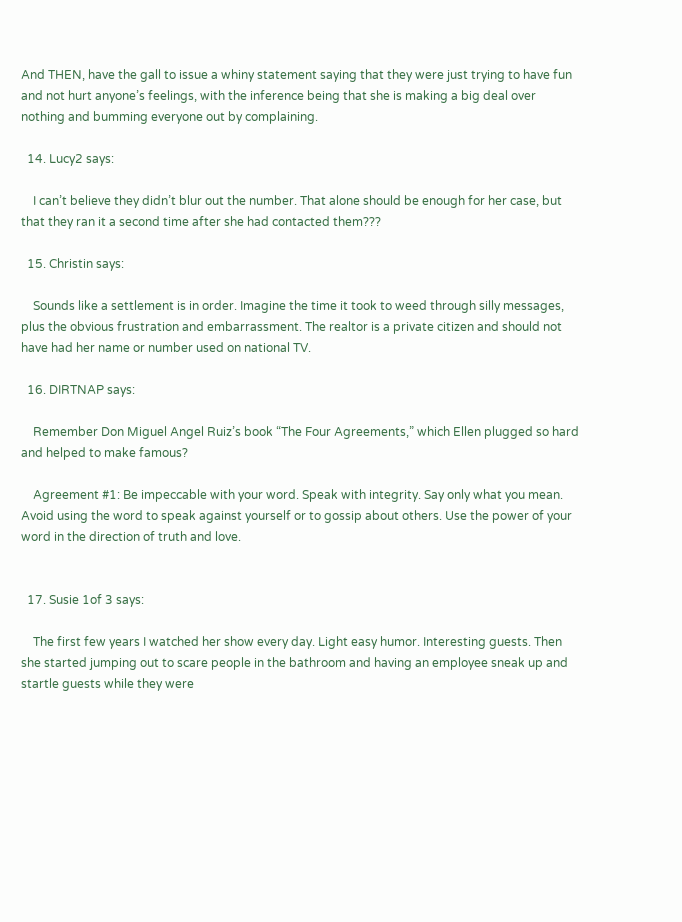And THEN, have the gall to issue a whiny statement saying that they were just trying to have fun and not hurt anyone’s feelings, with the inference being that she is making a big deal over nothing and bumming everyone out by complaining.

  14. Lucy2 says:

    I can’t believe they didn’t blur out the number. That alone should be enough for her case, but that they ran it a second time after she had contacted them???

  15. Christin says:

    Sounds like a settlement is in order. Imagine the time it took to weed through silly messages, plus the obvious frustration and embarrassment. The realtor is a private citizen and should not have had her name or number used on national TV.

  16. DIRTNAP says:

    Remember Don Miguel Angel Ruiz’s book “The Four Agreements,” which Ellen plugged so hard and helped to make famous?

    Agreement #1: Be impeccable with your word. Speak with integrity. Say only what you mean. Avoid using the word to speak against yourself or to gossip about others. Use the power of your word in the direction of truth and love.


  17. Susie 1of 3 says:

    The first few years I watched her show every day. Light easy humor. Interesting guests. Then she started jumping out to scare people in the bathroom and having an employee sneak up and startle guests while they were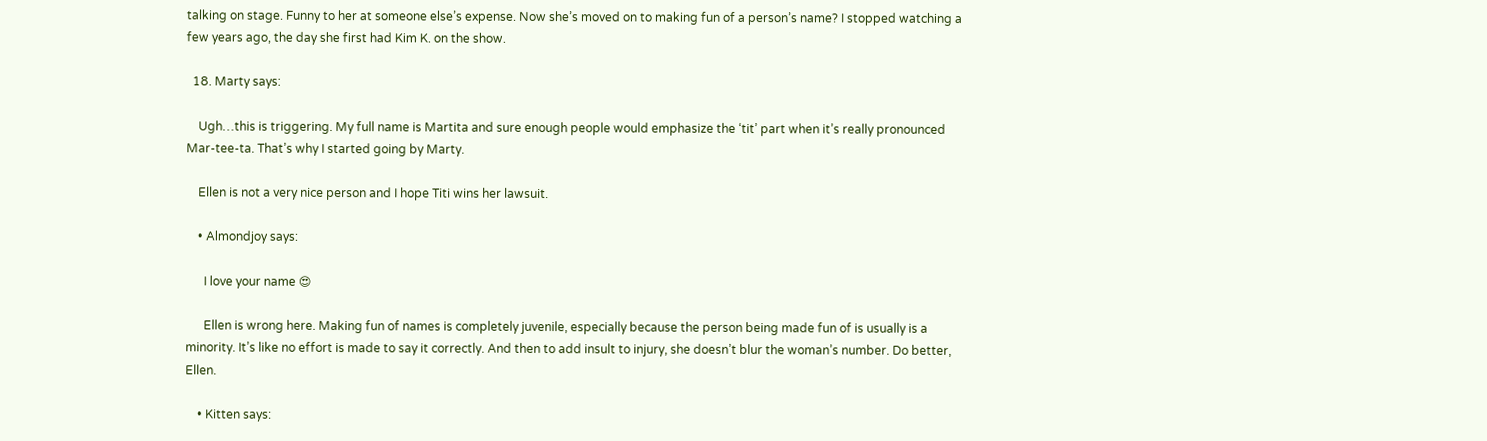talking on stage. Funny to her at someone else’s expense. Now she’s moved on to making fun of a person’s name? I stopped watching a few years ago, the day she first had Kim K. on the show.

  18. Marty says:

    Ugh…this is triggering. My full name is Martita and sure enough people would emphasize the ‘tit’ part when it’s really pronounced Mar-tee-ta. That’s why I started going by Marty.

    Ellen is not a very nice person and I hope Titi wins her lawsuit.

    • Almondjoy says:

      I love your name 😍

      Ellen is wrong here. Making fun of names is completely juvenile, especially because the person being made fun of is usually is a minority. It’s like no effort is made to say it correctly. And then to add insult to injury, she doesn’t blur the woman’s number. Do better, Ellen.

    • Kitten says: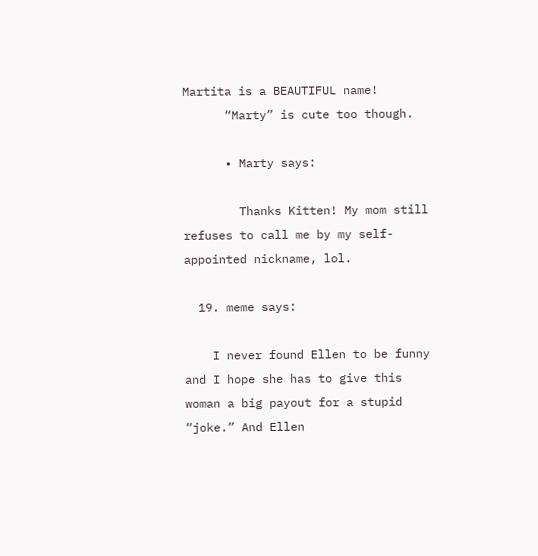Martita is a BEAUTIFUL name!
      “Marty” is cute too though.

      • Marty says:

        Thanks Kitten! My mom still refuses to call me by my self-appointed nickname, lol.

  19. meme says:

    I never found Ellen to be funny and I hope she has to give this woman a big payout for a stupid “joke.” And Ellen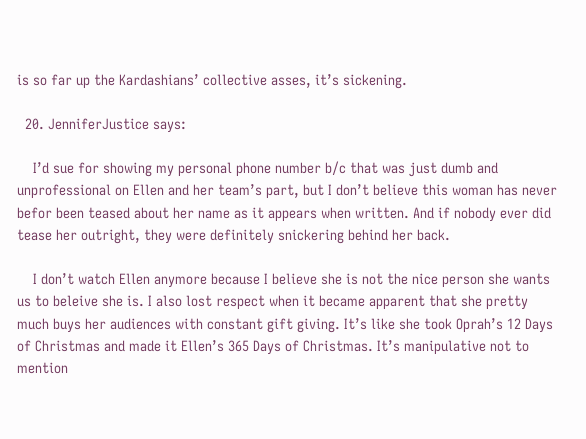is so far up the Kardashians’ collective asses, it’s sickening.

  20. JenniferJustice says:

    I’d sue for showing my personal phone number b/c that was just dumb and unprofessional on Ellen and her team’s part, but I don’t believe this woman has never befor been teased about her name as it appears when written. And if nobody ever did tease her outright, they were definitely snickering behind her back.

    I don’t watch Ellen anymore because I believe she is not the nice person she wants us to beleive she is. I also lost respect when it became apparent that she pretty much buys her audiences with constant gift giving. It’s like she took Oprah’s 12 Days of Christmas and made it Ellen’s 365 Days of Christmas. It’s manipulative not to mention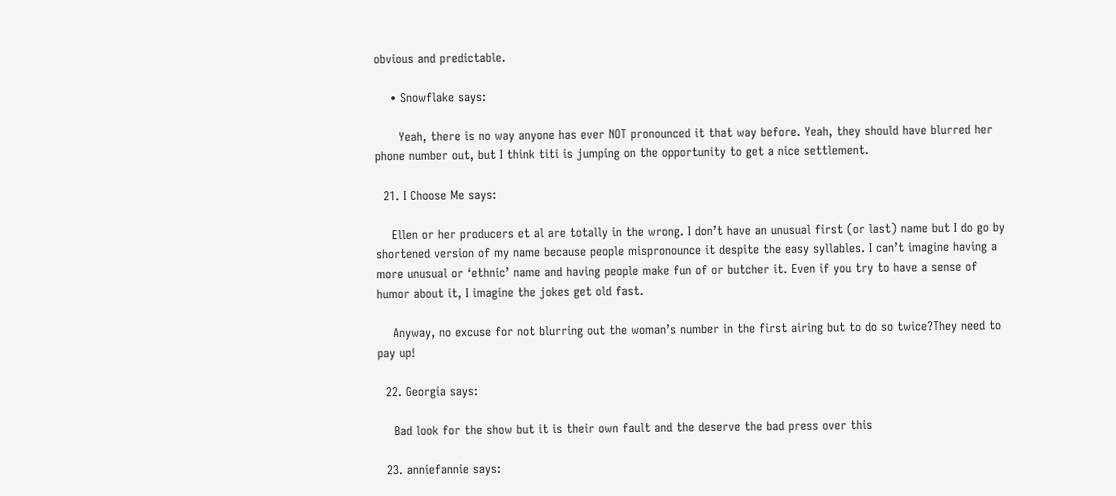obvious and predictable.

    • Snowflake says:

      Yeah, there is no way anyone has ever NOT pronounced it that way before. Yeah, they should have blurred her phone number out, but I think titi is jumping on the opportunity to get a nice settlement.

  21. I Choose Me says:

    Ellen or her producers et al are totally in the wrong. I don’t have an unusual first (or last) name but I do go by shortened version of my name because people mispronounce it despite the easy syllables. I can’t imagine having a more unusual or ‘ethnic’ name and having people make fun of or butcher it. Even if you try to have a sense of humor about it, I imagine the jokes get old fast.

    Anyway, no excuse for not blurring out the woman’s number in the first airing but to do so twice?They need to pay up!

  22. Georgia says:

    Bad look for the show but it is their own fault and the deserve the bad press over this

  23. anniefannie says: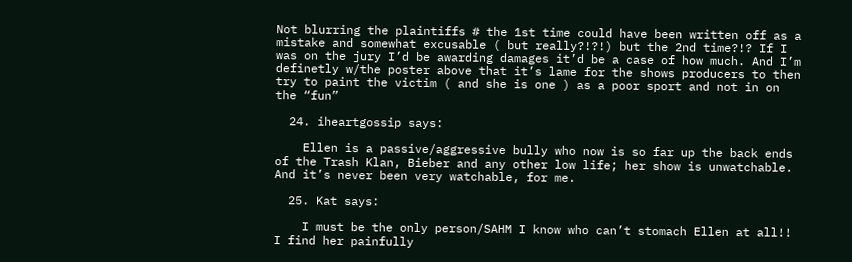Not blurring the plaintiffs # the 1st time could have been written off as a mistake and somewhat excusable ( but really?!?!) but the 2nd time?!? If I was on the jury I’d be awarding damages it’d be a case of how much. And I’m definetly w/the poster above that it’s lame for the shows producers to then try to paint the victim ( and she is one ) as a poor sport and not in on the “fun”

  24. iheartgossip says:

    Ellen is a passive/aggressive bully who now is so far up the back ends of the Trash Klan, Bieber and any other low life; her show is unwatchable. And it’s never been very watchable, for me.

  25. Kat says:

    I must be the only person/SAHM I know who can’t stomach Ellen at all!! I find her painfully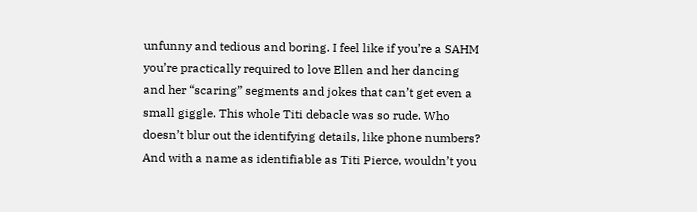unfunny and tedious and boring. I feel like if you’re a SAHM you’re practically required to love Ellen and her dancing and her “scaring” segments and jokes that can’t get even a small giggle. This whole Titi debacle was so rude. Who doesn’t blur out the identifying details, like phone numbers? And with a name as identifiable as Titi Pierce, wouldn’t you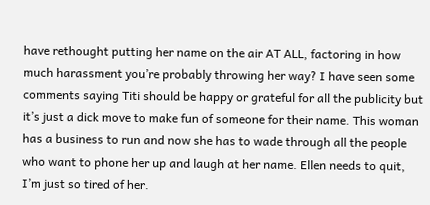have rethought putting her name on the air AT ALL, factoring in how much harassment you’re probably throwing her way? I have seen some comments saying Titi should be happy or grateful for all the publicity but it’s just a dick move to make fun of someone for their name. This woman has a business to run and now she has to wade through all the people who want to phone her up and laugh at her name. Ellen needs to quit, I’m just so tired of her.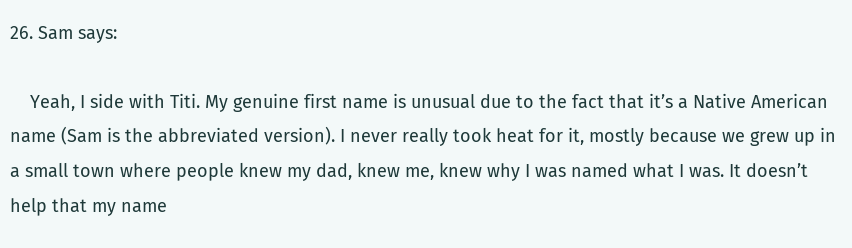26. Sam says:

    Yeah, I side with Titi. My genuine first name is unusual due to the fact that it’s a Native American name (Sam is the abbreviated version). I never really took heat for it, mostly because we grew up in a small town where people knew my dad, knew me, knew why I was named what I was. It doesn’t help that my name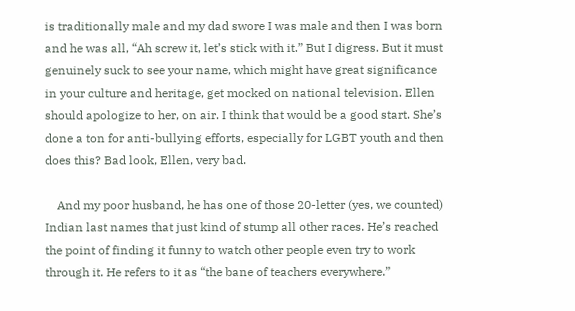is traditionally male and my dad swore I was male and then I was born and he was all, “Ah screw it, let’s stick with it.” But I digress. But it must genuinely suck to see your name, which might have great significance in your culture and heritage, get mocked on national television. Ellen should apologize to her, on air. I think that would be a good start. She’s done a ton for anti-bullying efforts, especially for LGBT youth and then does this? Bad look, Ellen, very bad.

    And my poor husband, he has one of those 20-letter (yes, we counted) Indian last names that just kind of stump all other races. He’s reached the point of finding it funny to watch other people even try to work through it. He refers to it as “the bane of teachers everywhere.”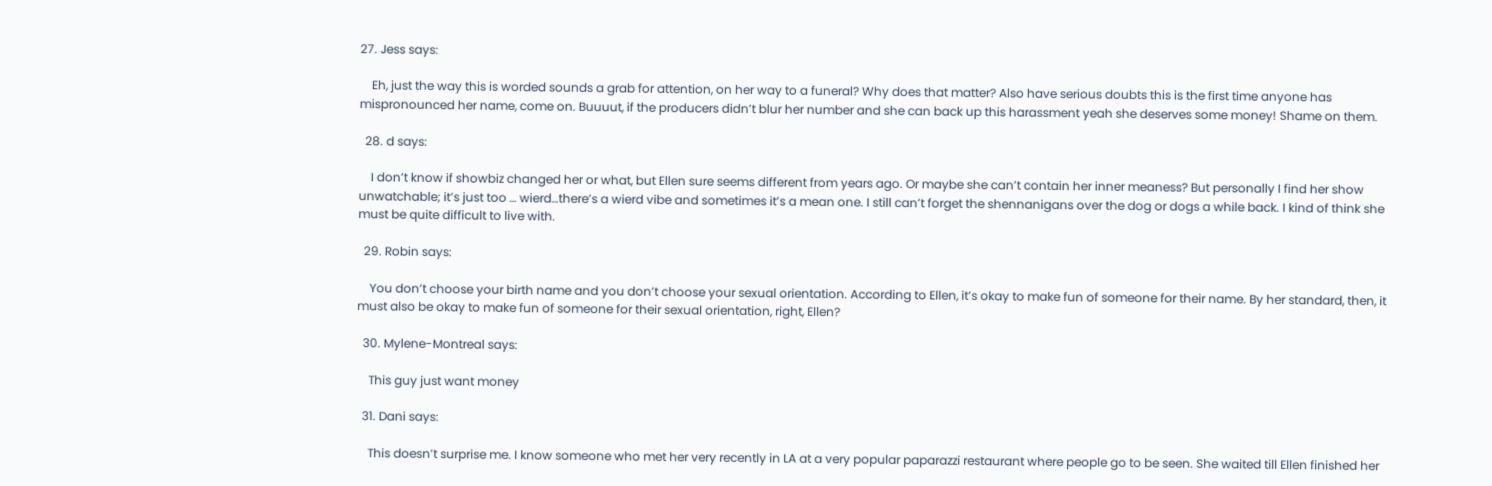27. Jess says:

    Eh, just the way this is worded sounds a grab for attention, on her way to a funeral? Why does that matter? Also have serious doubts this is the first time anyone has mispronounced her name, come on. Buuuut, if the producers didn’t blur her number and she can back up this harassment yeah she deserves some money! Shame on them.

  28. d says:

    I don’t know if showbiz changed her or what, but Ellen sure seems different from years ago. Or maybe she can’t contain her inner meaness? But personally I find her show unwatchable; it’s just too … wierd…there’s a wierd vibe and sometimes it’s a mean one. I still can’t forget the shennanigans over the dog or dogs a while back. I kind of think she must be quite difficult to live with.

  29. Robin says:

    You don’t choose your birth name and you don’t choose your sexual orientation. According to Ellen, it’s okay to make fun of someone for their name. By her standard, then, it must also be okay to make fun of someone for their sexual orientation, right, Ellen?

  30. Mylene-Montreal says:

    This guy just want money

  31. Dani says:

    This doesn’t surprise me. I know someone who met her very recently in LA at a very popular paparazzi restaurant where people go to be seen. She waited till Ellen finished her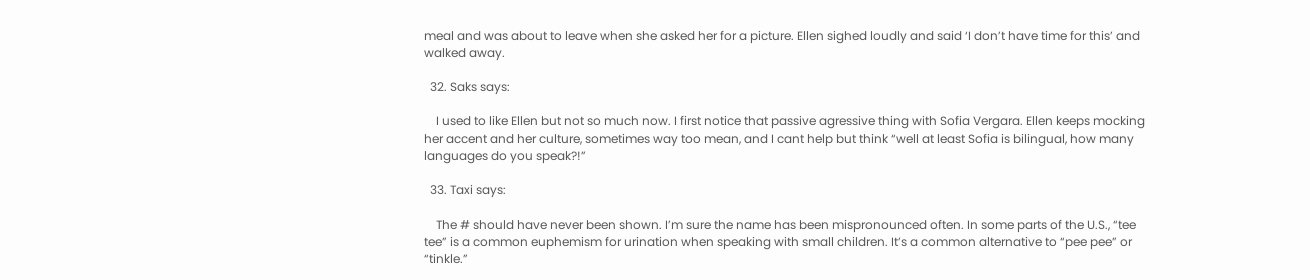meal and was about to leave when she asked her for a picture. Ellen sighed loudly and said ‘I don’t have time for this’ and walked away.

  32. Saks says:

    I used to like Ellen but not so much now. I first notice that passive agressive thing with Sofia Vergara. Ellen keeps mocking her accent and her culture, sometimes way too mean, and I cant help but think “well at least Sofia is bilingual, how many languages do you speak?!”

  33. Taxi says:

    The # should have never been shown. I’m sure the name has been mispronounced often. In some parts of the U.S., “tee tee” is a common euphemism for urination when speaking with small children. It’s a common alternative to “pee pee” or “tinkle.”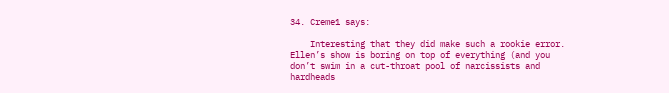34. Creme1 says:

    Interesting that they did make such a rookie error. Ellen’s show is boring on top of everything (and you don’t swim in a cut-throat pool of narcissists and hardheads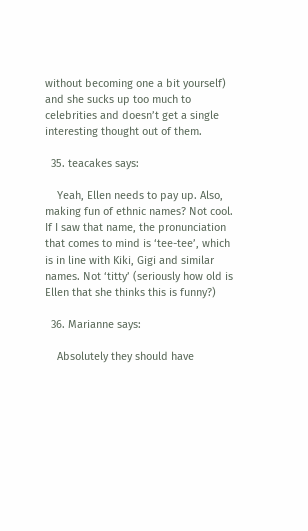without becoming one a bit yourself) and she sucks up too much to celebrities and doesn’t get a single interesting thought out of them.

  35. teacakes says:

    Yeah, Ellen needs to pay up. Also, making fun of ethnic names? Not cool. If I saw that name, the pronunciation that comes to mind is ‘tee-tee’, which is in line with Kiki, Gigi and similar names. Not ‘titty’ (seriously how old is Ellen that she thinks this is funny?)

  36. Marianne says:

    Absolutely they should have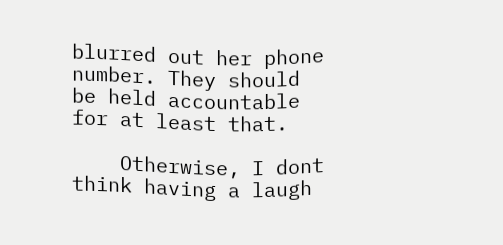blurred out her phone number. They should be held accountable for at least that.

    Otherwise, I dont think having a laugh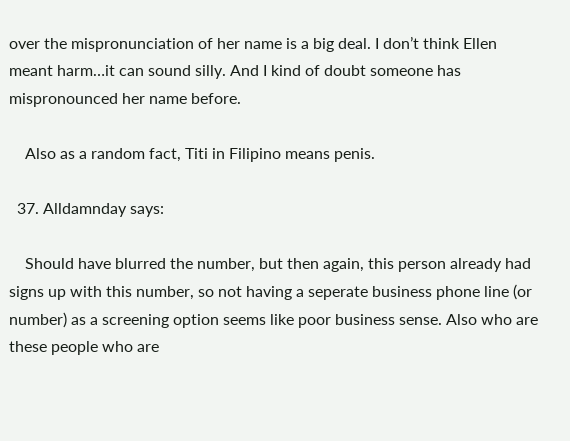over the mispronunciation of her name is a big deal. I don’t think Ellen meant harm…it can sound silly. And I kind of doubt someone has mispronounced her name before.

    Also as a random fact, Titi in Filipino means penis.

  37. Alldamnday says:

    Should have blurred the number, but then again, this person already had signs up with this number, so not having a seperate business phone line (or number) as a screening option seems like poor business sense. Also who are these people who are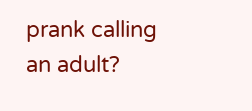prank calling an adult?